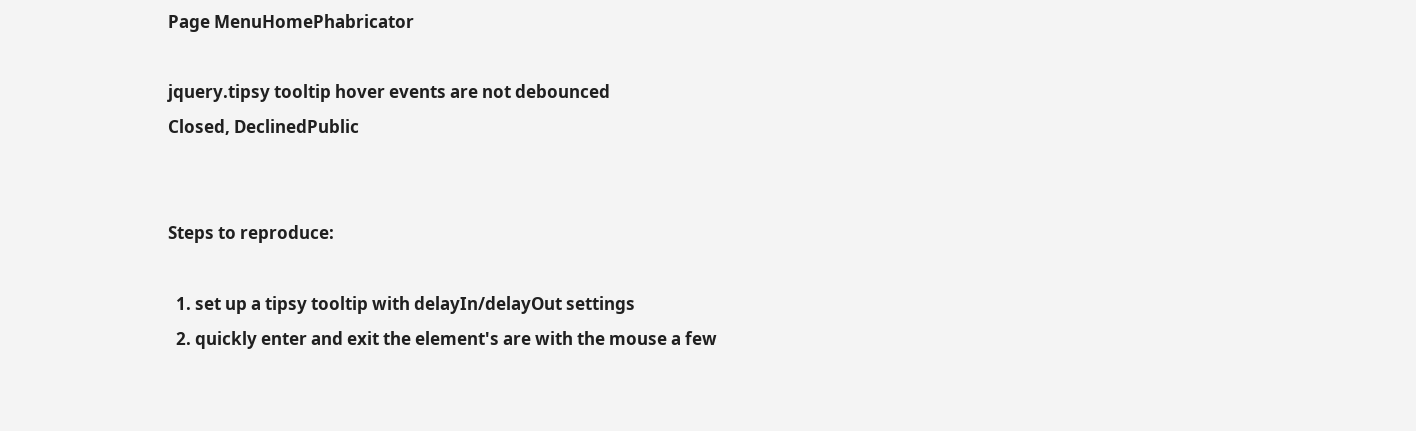Page MenuHomePhabricator

jquery.tipsy tooltip hover events are not debounced
Closed, DeclinedPublic


Steps to reproduce:

  1. set up a tipsy tooltip with delayIn/delayOut settings
  2. quickly enter and exit the element's are with the mouse a few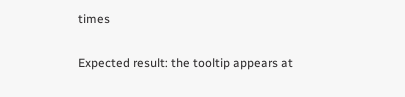times

Expected result: the tooltip appears at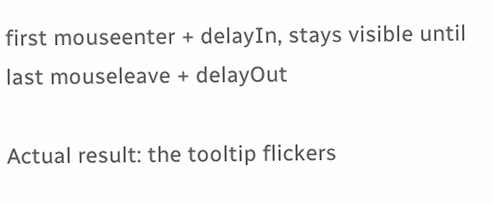first mouseenter + delayIn, stays visible until last mouseleave + delayOut

Actual result: the tooltip flickers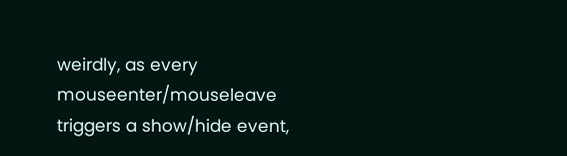weirdly, as every mouseenter/mouseleave triggers a show/hide event,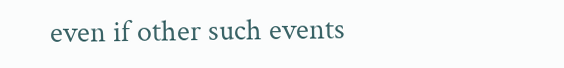even if other such events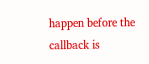happen before the callback is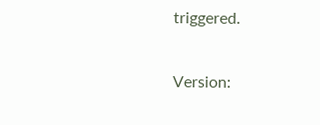triggered.

Version: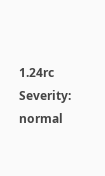1.24rc
Severity: normal